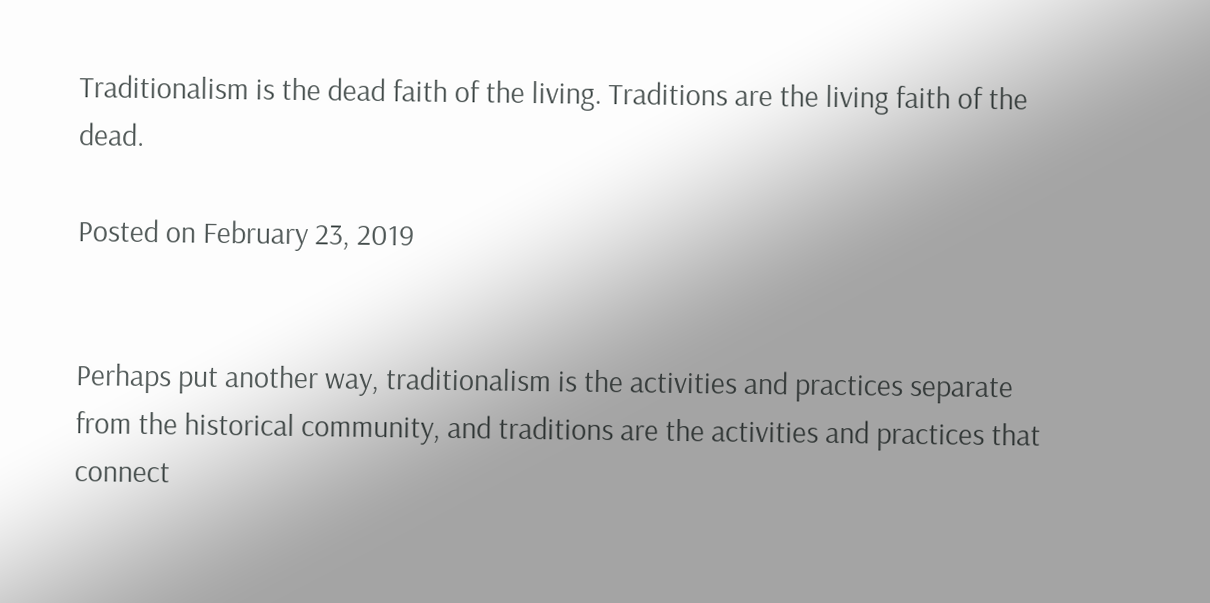Traditionalism is the dead faith of the living. Traditions are the living faith of the dead.

Posted on February 23, 2019


Perhaps put another way, traditionalism is the activities and practices separate from the historical community, and traditions are the activities and practices that connect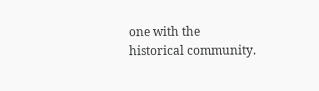one with the historical community.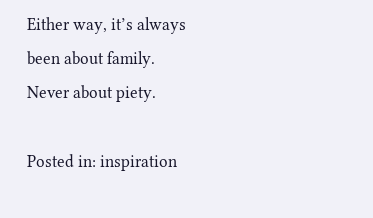Either way, it’s always been about family. Never about piety.

Posted in: inspiration